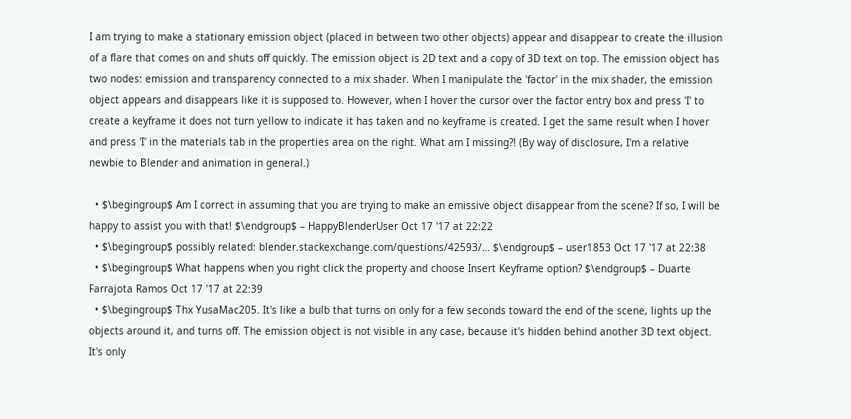I am trying to make a stationary emission object (placed in between two other objects) appear and disappear to create the illusion of a flare that comes on and shuts off quickly. The emission object is 2D text and a copy of 3D text on top. The emission object has two nodes: emission and transparency connected to a mix shader. When I manipulate the 'factor' in the mix shader, the emission object appears and disappears like it is supposed to. However, when I hover the cursor over the factor entry box and press 'I' to create a keyframe it does not turn yellow to indicate it has taken and no keyframe is created. I get the same result when I hover and press 'I' in the materials tab in the properties area on the right. What am I missing?! (By way of disclosure, I'm a relative newbie to Blender and animation in general.)

  • $\begingroup$ Am I correct in assuming that you are trying to make an emissive object disappear from the scene? If so, I will be happy to assist you with that! $\endgroup$ – HappyBlenderUser Oct 17 '17 at 22:22
  • $\begingroup$ possibly related: blender.stackexchange.com/questions/42593/… $\endgroup$ – user1853 Oct 17 '17 at 22:38
  • $\begingroup$ What happens when you right click the property and choose Insert Keyframe option? $\endgroup$ – Duarte Farrajota Ramos Oct 17 '17 at 22:39
  • $\begingroup$ Thx YusaMac205. It's like a bulb that turns on only for a few seconds toward the end of the scene, lights up the objects around it, and turns off. The emission object is not visible in any case, because it's hidden behind another 3D text object. It's only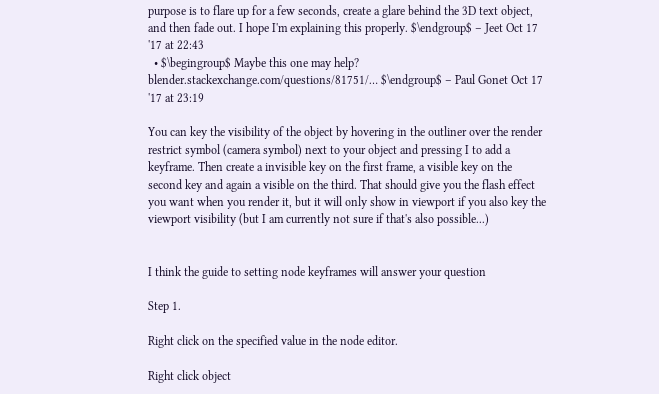purpose is to flare up for a few seconds, create a glare behind the 3D text object, and then fade out. I hope I'm explaining this properly. $\endgroup$ – Jeet Oct 17 '17 at 22:43
  • $\begingroup$ Maybe this one may help? blender.stackexchange.com/questions/81751/… $\endgroup$ – Paul Gonet Oct 17 '17 at 23:19

You can key the visibility of the object by hovering in the outliner over the render restrict symbol (camera symbol) next to your object and pressing I to add a keyframe. Then create a invisible key on the first frame, a visible key on the second key and again a visible on the third. That should give you the flash effect you want when you render it, but it will only show in viewport if you also key the viewport visibility (but I am currently not sure if that's also possible...)


I think the guide to setting node keyframes will answer your question

Step 1.

Right click on the specified value in the node editor.

Right click object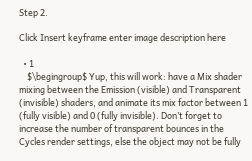Step 2.

Click Insert keyframe enter image description here

  • 1
    $\begingroup$ Yup, this will work: have a Mix shader mixing between the Emission (visible) and Transparent (invisible) shaders, and animate its mix factor between 1 (fully visible) and 0 (fully invisible). Don’t forget to increase the number of transparent bounces in the Cycles render settings, else the object may not be fully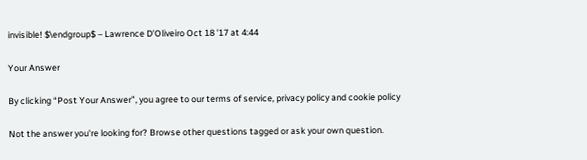invisible! $\endgroup$ – Lawrence D'Oliveiro Oct 18 '17 at 4:44

Your Answer

By clicking “Post Your Answer”, you agree to our terms of service, privacy policy and cookie policy

Not the answer you're looking for? Browse other questions tagged or ask your own question.